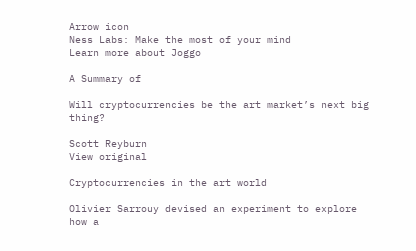Arrow icon
Ness Labs: Make the most of your mind
Learn more about Joggo

A Summary of

Will cryptocurrencies be the art market’s next big thing?

Scott Reyburn
View original

Cryptocurrencies in the art world

Olivier Sarrouy devised an experiment to explore how a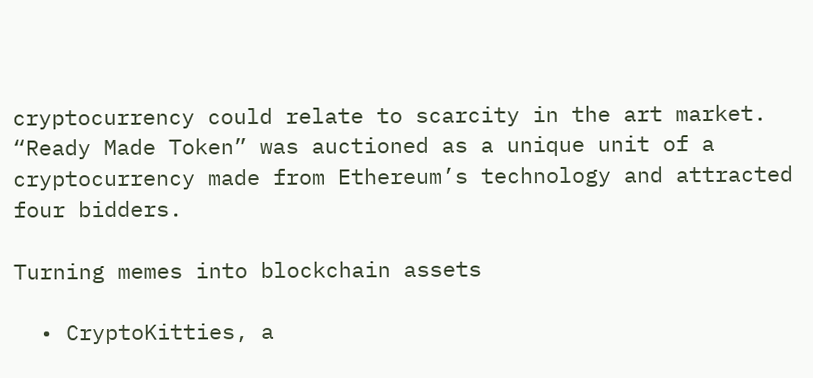cryptocurrency could relate to scarcity in the art market. “Ready Made Token” was auctioned as a unique unit of a cryptocurrency made from Ethereum’s technology and attracted four bidders.

Turning memes into blockchain assets

  • CryptoKitties, a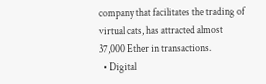company that facilitates the trading of virtual cats, has attracted almost 37,000 Ether in transactions.
  • Digital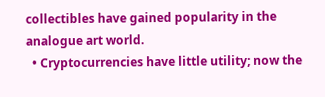collectibles have gained popularity in the analogue art world.
  • Cryptocurrencies have little utility; now the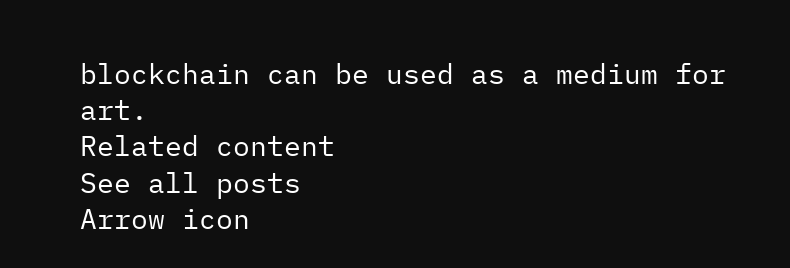blockchain can be used as a medium for art.
Related content
See all posts
Arrow icon